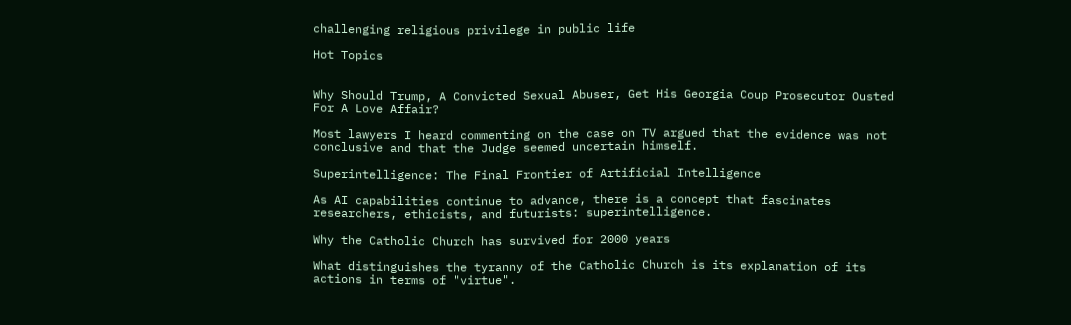challenging religious privilege in public life

Hot Topics


Why Should Trump, A Convicted Sexual Abuser, Get His Georgia Coup Prosecutor Ousted For A Love Affair?

Most lawyers I heard commenting on the case on TV argued that the evidence was not conclusive and that the Judge seemed uncertain himself.

Superintelligence: The Final Frontier of Artificial Intelligence

As AI capabilities continue to advance, there is a concept that fascinates researchers, ethicists, and futurists: superintelligence.

Why the Catholic Church has survived for 2000 years

What distinguishes the tyranny of the Catholic Church is its explanation of its actions in terms of "virtue".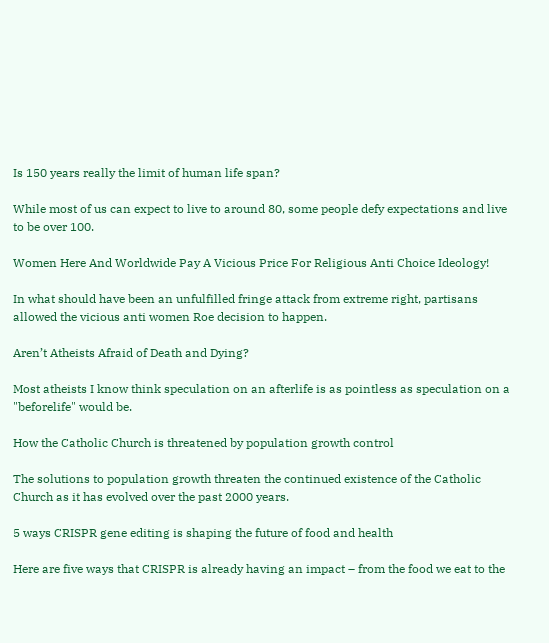Is 150 years really the limit of human life span?

While most of us can expect to live to around 80, some people defy expectations and live to be over 100.

Women Here And Worldwide Pay A Vicious Price For Religious Anti Choice Ideology!

In what should have been an unfulfilled fringe attack from extreme right, partisans allowed the vicious anti women Roe decision to happen.

Aren’t Atheists Afraid of Death and Dying?

Most atheists I know think speculation on an afterlife is as pointless as speculation on a "beforelife" would be.

How the Catholic Church is threatened by population growth control

The solutions to population growth threaten the continued existence of the Catholic Church as it has evolved over the past 2000 years.

5 ways CRISPR gene editing is shaping the future of food and health

Here are five ways that CRISPR is already having an impact – from the food we eat to the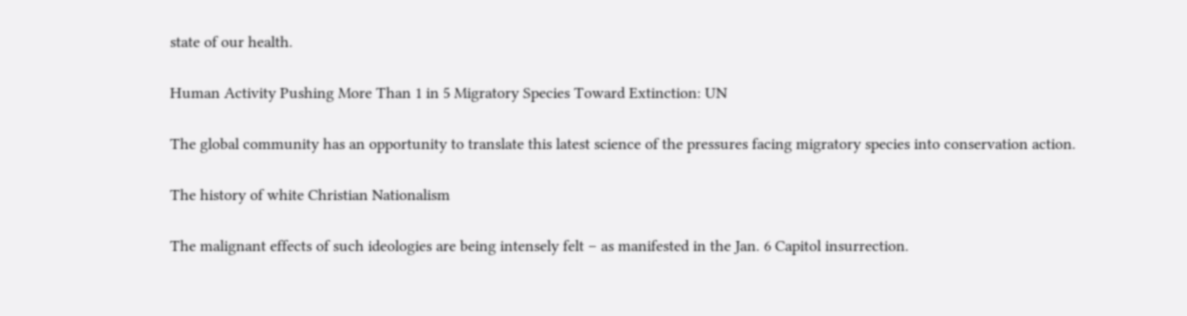state of our health.

Human Activity Pushing More Than 1 in 5 Migratory Species Toward Extinction: UN

The global community has an opportunity to translate this latest science of the pressures facing migratory species into conservation action.

The history of white Christian Nationalism

The malignant effects of such ideologies are being intensely felt – as manifested in the Jan. 6 Capitol insurrection.